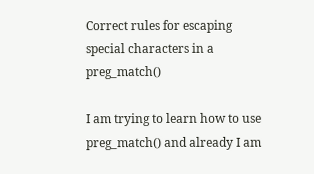Correct rules for escaping special characters in a preg_match()

I am trying to learn how to use preg_match() and already I am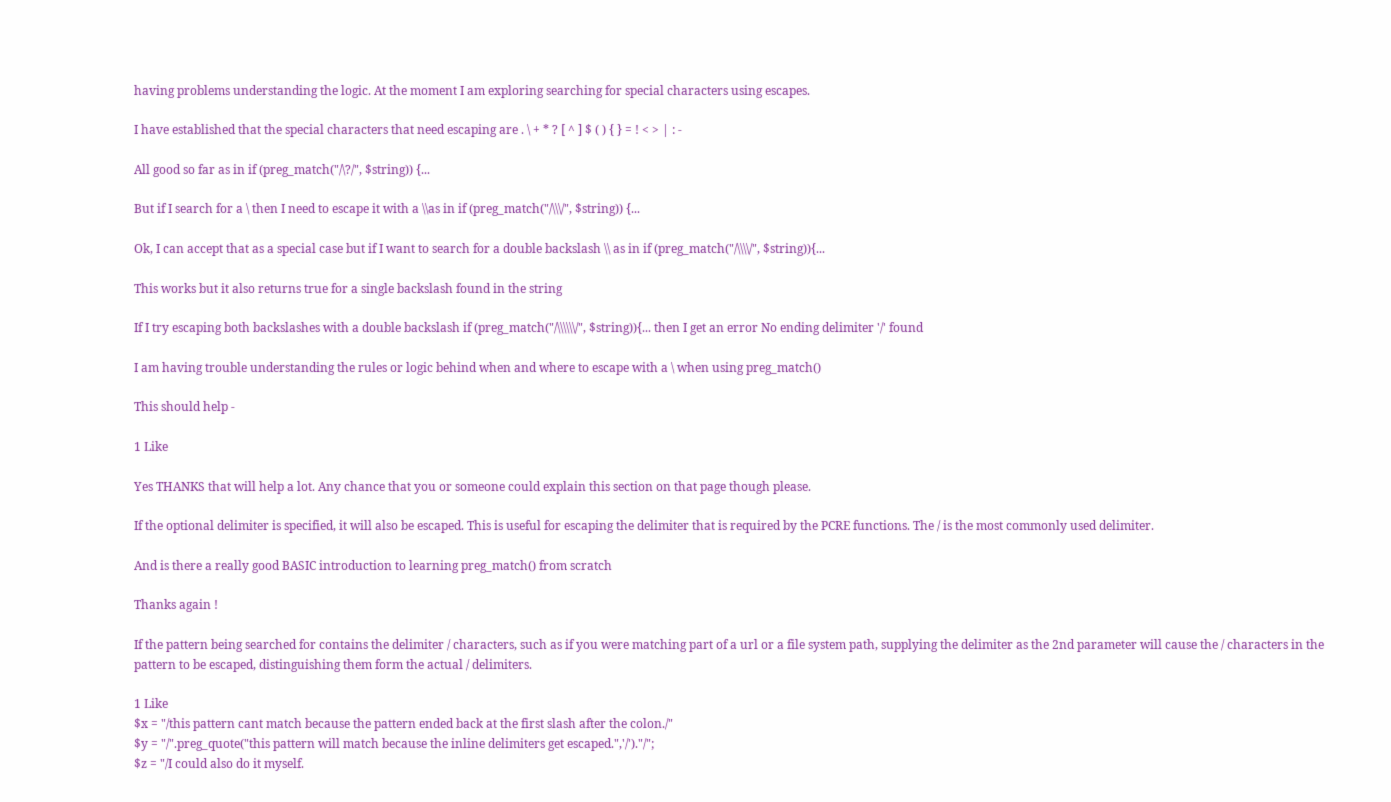having problems understanding the logic. At the moment I am exploring searching for special characters using escapes.

I have established that the special characters that need escaping are . \ + * ? [ ^ ] $ ( ) { } = ! < > | : -

All good so far as in if (preg_match("/\?/", $string)) {...

But if I search for a \ then I need to escape it with a \\as in if (preg_match("/\\\/", $string)) {...

Ok, I can accept that as a special case but if I want to search for a double backslash \\ as in if (preg_match("/\\\\/", $string)){...

This works but it also returns true for a single backslash found in the string

If I try escaping both backslashes with a double backslash if (preg_match("/\\\\\\/", $string)){... then I get an error No ending delimiter '/' found

I am having trouble understanding the rules or logic behind when and where to escape with a \ when using preg_match()

This should help -

1 Like

Yes THANKS that will help a lot. Any chance that you or someone could explain this section on that page though please.

If the optional delimiter is specified, it will also be escaped. This is useful for escaping the delimiter that is required by the PCRE functions. The / is the most commonly used delimiter.

And is there a really good BASIC introduction to learning preg_match() from scratch

Thanks again !

If the pattern being searched for contains the delimiter / characters, such as if you were matching part of a url or a file system path, supplying the delimiter as the 2nd parameter will cause the / characters in the pattern to be escaped, distinguishing them form the actual / delimiters.

1 Like
$x = "/this pattern cant match because the pattern ended back at the first slash after the colon./"
$y = "/".preg_quote("this pattern will match because the inline delimiters get escaped.",'/')."/";
$z = "/I could also do it myself.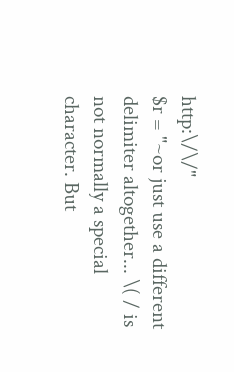http:\/\/"
$r = "~or just use a different delimiter altogether... \( / is not normally a special character. But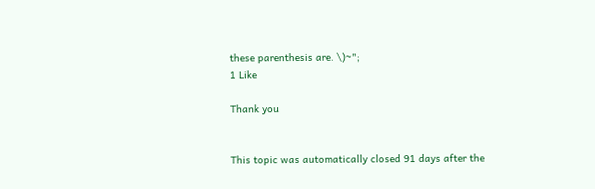these parenthesis are. \)~";
1 Like

Thank you


This topic was automatically closed 91 days after the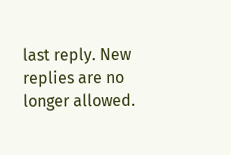last reply. New replies are no longer allowed.